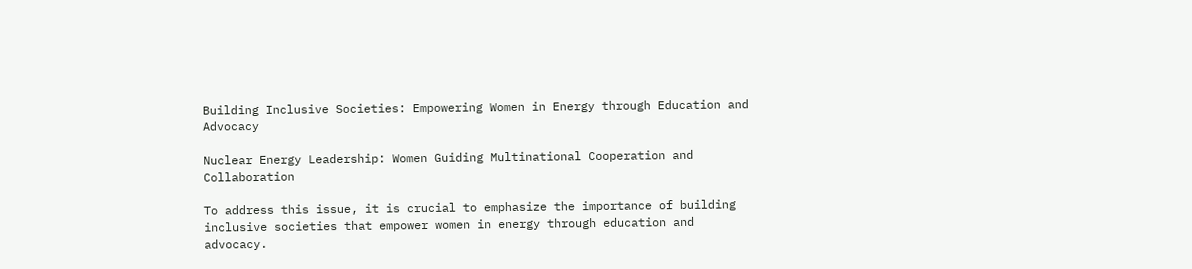Building Inclusive Societies: Empowering Women in Energy through Education and Advocacy

Nuclear Energy Leadership: Women Guiding Multinational Cooperation and Collaboration

To address this issue, it is crucial to emphasize the importance of building inclusive societies that empower women in energy through education and advocacy.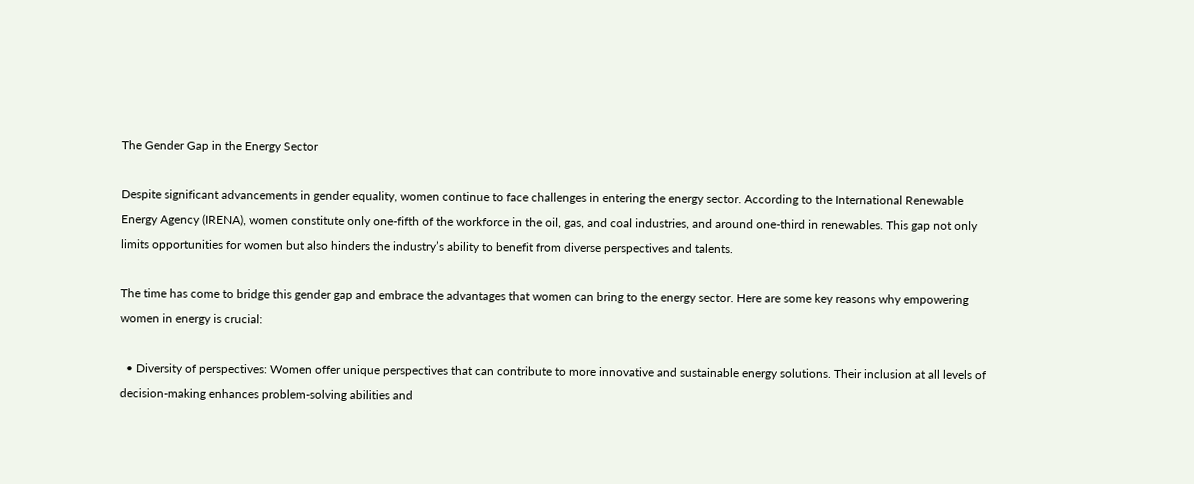The Gender Gap in the Energy Sector

Despite significant advancements in gender equality, women continue to face challenges in entering the energy sector. According to the International Renewable Energy Agency (IRENA), women constitute only one-fifth of the workforce in the oil, gas, and coal industries, and around one-third in renewables. This gap not only limits opportunities for women but also hinders the industry’s ability to benefit from diverse perspectives and talents.

The time has come to bridge this gender gap and embrace the advantages that women can bring to the energy sector. Here are some key reasons why empowering women in energy is crucial:

  • Diversity of perspectives: Women offer unique perspectives that can contribute to more innovative and sustainable energy solutions. Their inclusion at all levels of decision-making enhances problem-solving abilities and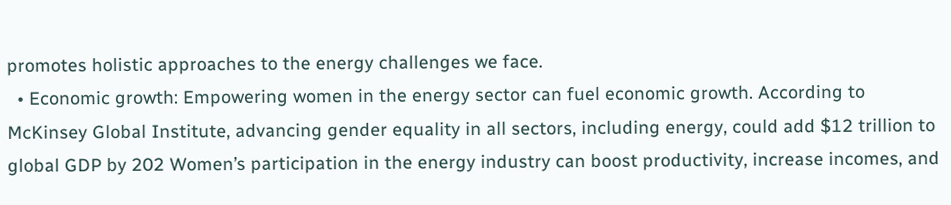promotes holistic approaches to the energy challenges we face.
  • Economic growth: Empowering women in the energy sector can fuel economic growth. According to McKinsey Global Institute, advancing gender equality in all sectors, including energy, could add $12 trillion to global GDP by 202 Women’s participation in the energy industry can boost productivity, increase incomes, and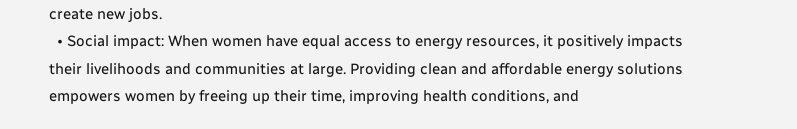create new jobs.
  • Social impact: When women have equal access to energy resources, it positively impacts their livelihoods and communities at large. Providing clean and affordable energy solutions empowers women by freeing up their time, improving health conditions, and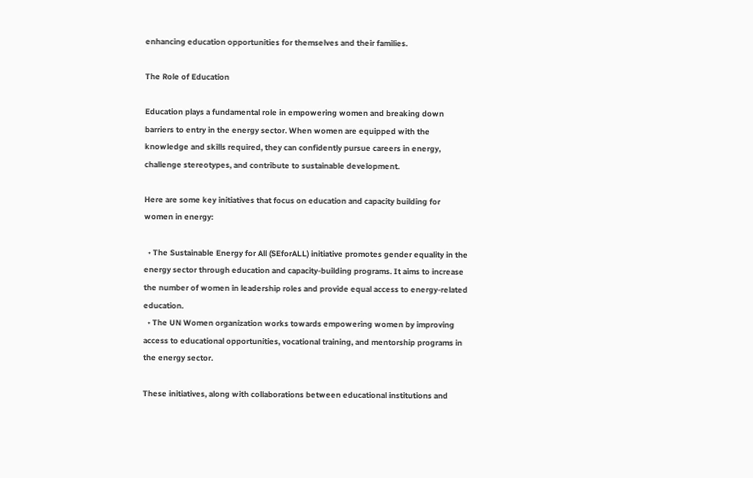enhancing education opportunities for themselves and their families.

The Role of Education

Education plays a fundamental role in empowering women and breaking down barriers to entry in the energy sector. When women are equipped with the knowledge and skills required, they can confidently pursue careers in energy, challenge stereotypes, and contribute to sustainable development.

Here are some key initiatives that focus on education and capacity building for women in energy:

  • The Sustainable Energy for All (SEforALL) initiative promotes gender equality in the energy sector through education and capacity-building programs. It aims to increase the number of women in leadership roles and provide equal access to energy-related education.
  • The UN Women organization works towards empowering women by improving access to educational opportunities, vocational training, and mentorship programs in the energy sector.

These initiatives, along with collaborations between educational institutions and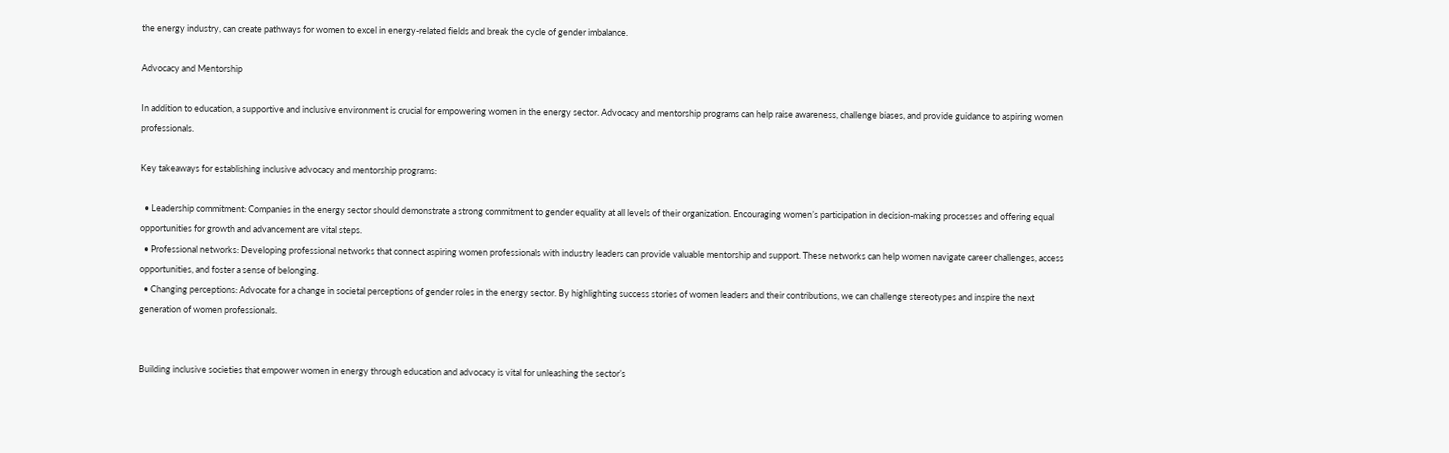the energy industry, can create pathways for women to excel in energy-related fields and break the cycle of gender imbalance.

Advocacy and Mentorship

In addition to education, a supportive and inclusive environment is crucial for empowering women in the energy sector. Advocacy and mentorship programs can help raise awareness, challenge biases, and provide guidance to aspiring women professionals.

Key takeaways for establishing inclusive advocacy and mentorship programs:

  • Leadership commitment: Companies in the energy sector should demonstrate a strong commitment to gender equality at all levels of their organization. Encouraging women’s participation in decision-making processes and offering equal opportunities for growth and advancement are vital steps.
  • Professional networks: Developing professional networks that connect aspiring women professionals with industry leaders can provide valuable mentorship and support. These networks can help women navigate career challenges, access opportunities, and foster a sense of belonging.
  • Changing perceptions: Advocate for a change in societal perceptions of gender roles in the energy sector. By highlighting success stories of women leaders and their contributions, we can challenge stereotypes and inspire the next generation of women professionals.


Building inclusive societies that empower women in energy through education and advocacy is vital for unleashing the sector’s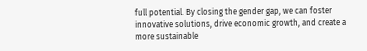full potential. By closing the gender gap, we can foster innovative solutions, drive economic growth, and create a more sustainable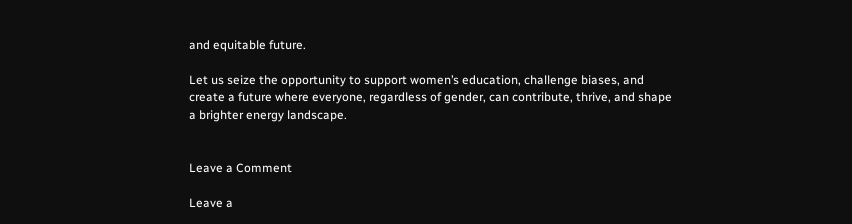and equitable future.

Let us seize the opportunity to support women’s education, challenge biases, and create a future where everyone, regardless of gender, can contribute, thrive, and shape a brighter energy landscape.


Leave a Comment

Leave a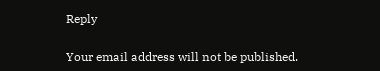Reply

Your email address will not be published.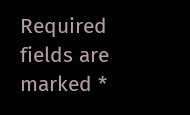Required fields are marked *